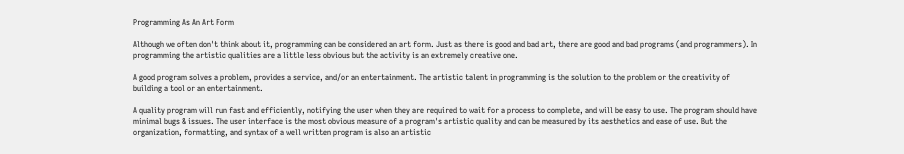Programming As An Art Form

Although we often don't think about it, programming can be considered an art form. Just as there is good and bad art, there are good and bad programs (and programmers). In programming the artistic qualities are a little less obvious but the activity is an extremely creative one.

A good program solves a problem, provides a service, and/or an entertainment. The artistic talent in programming is the solution to the problem or the creativity of building a tool or an entertainment.

A quality program will run fast and efficiently, notifying the user when they are required to wait for a process to complete, and will be easy to use. The program should have minimal bugs & issues. The user interface is the most obvious measure of a program's artistic quality and can be measured by its aesthetics and ease of use. But the organization, formatting, and syntax of a well written program is also an artistic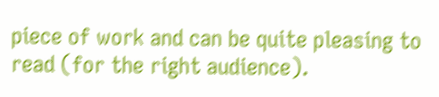piece of work and can be quite pleasing to read (for the right audience).